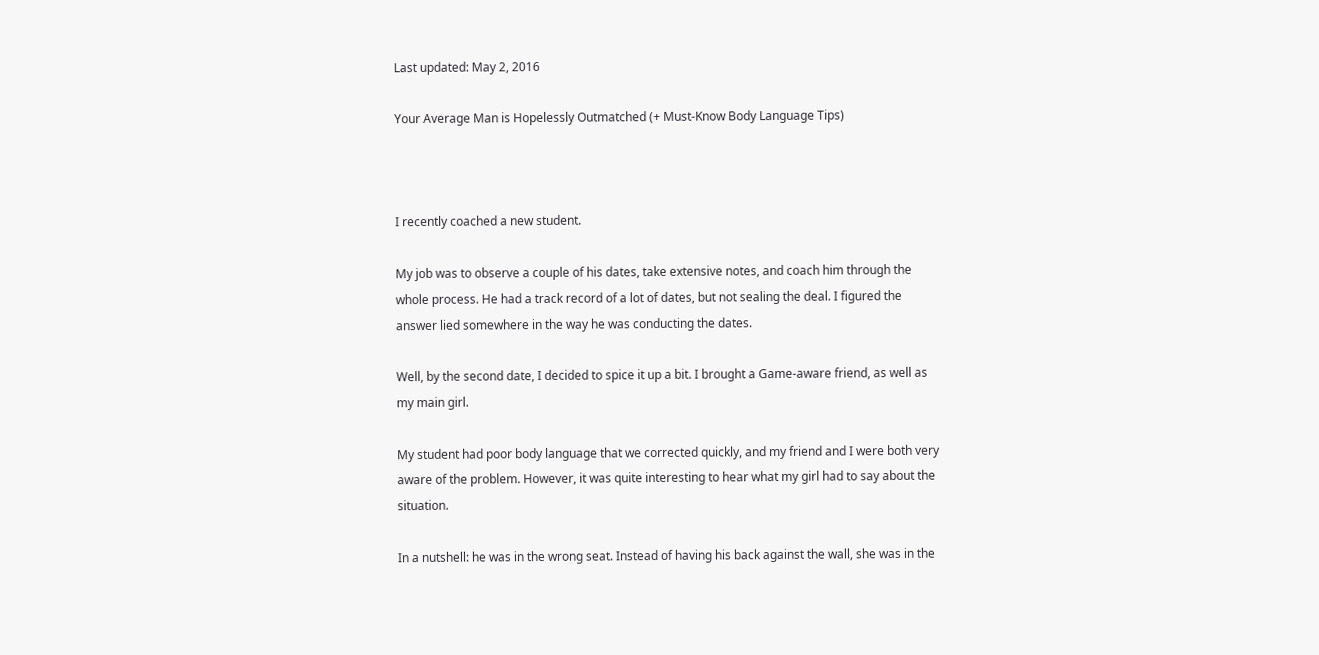Last updated: May 2, 2016

Your Average Man is Hopelessly Outmatched (+ Must-Know Body Language Tips)



I recently coached a new student.

My job was to observe a couple of his dates, take extensive notes, and coach him through the whole process. He had a track record of a lot of dates, but not sealing the deal. I figured the answer lied somewhere in the way he was conducting the dates.

Well, by the second date, I decided to spice it up a bit. I brought a Game-aware friend, as well as my main girl.

My student had poor body language that we corrected quickly, and my friend and I were both very aware of the problem. However, it was quite interesting to hear what my girl had to say about the situation.

In a nutshell: he was in the wrong seat. Instead of having his back against the wall, she was in the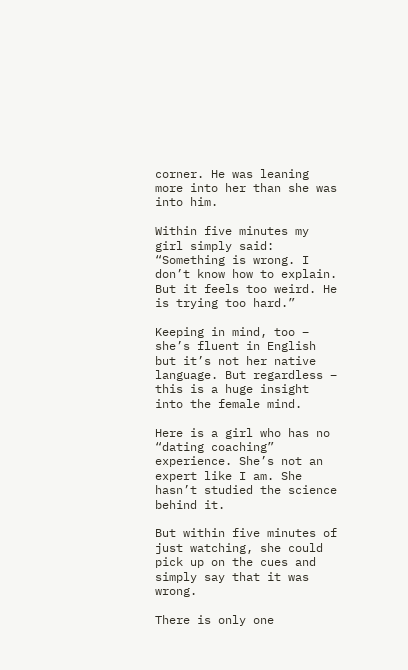corner. He was leaning more into her than she was into him.

Within five minutes my girl simply said: “Something is wrong. I don’t know how to explain. But it feels too weird. He is trying too hard.”

Keeping in mind, too – she’s fluent in English but it’s not her native language. But regardless – this is a huge insight into the female mind.

Here is a girl who has no “dating coaching” experience. She’s not an expert like I am. She hasn’t studied the science behind it.

But within five minutes of just watching, she could pick up on the cues and simply say that it was wrong.

There is only one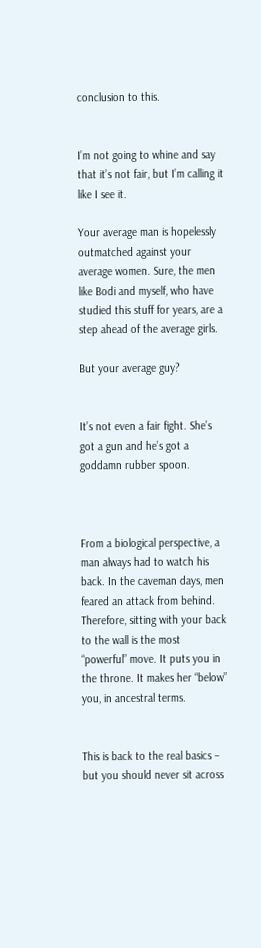conclusion to this.


I’m not going to whine and say that it’s not fair, but I’m calling it like I see it.

Your average man is hopelessly outmatched against your average women. Sure, the men like Bodi and myself, who have studied this stuff for years, are a step ahead of the average girls.

But your average guy?


It’s not even a fair fight. She’s got a gun and he’s got a goddamn rubber spoon.



From a biological perspective, a man always had to watch his back. In the caveman days, men feared an attack from behind. Therefore, sitting with your back to the wall is the most “powerful” move. It puts you in the throne. It makes her “below” you, in ancestral terms.


This is back to the real basics – but you should never sit across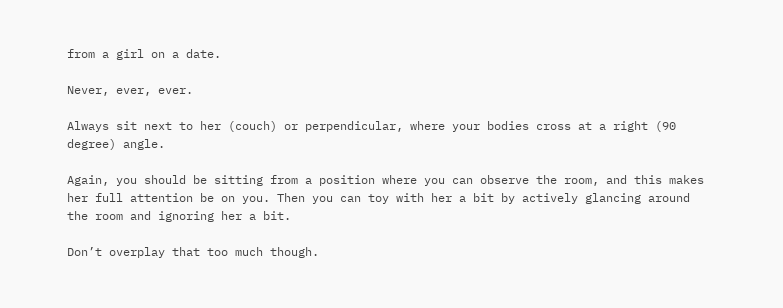from a girl on a date.

Never, ever, ever.

Always sit next to her (couch) or perpendicular, where your bodies cross at a right (90 degree) angle.

Again, you should be sitting from a position where you can observe the room, and this makes her full attention be on you. Then you can toy with her a bit by actively glancing around the room and ignoring her a bit.

Don’t overplay that too much though.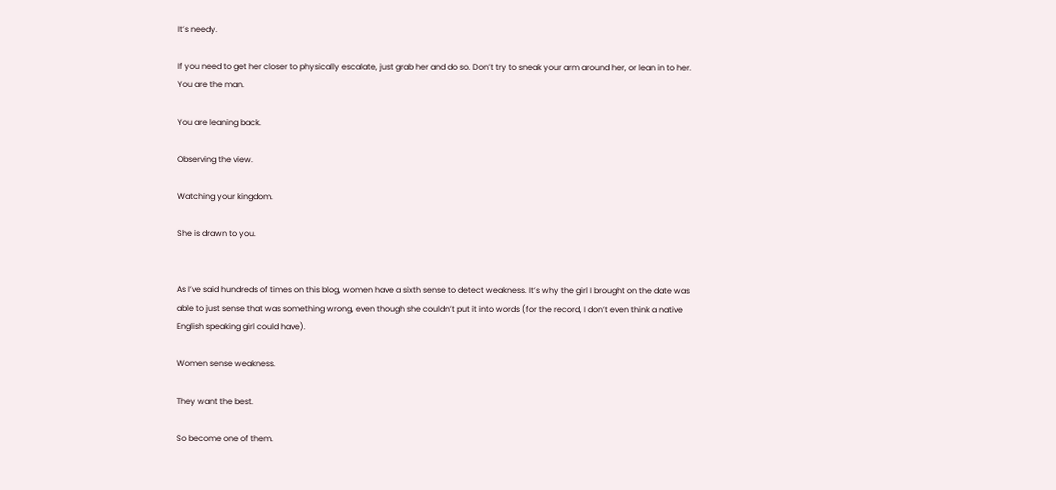It’s needy.

If you need to get her closer to physically escalate, just grab her and do so. Don’t try to sneak your arm around her, or lean in to her. You are the man.

You are leaning back.

Observing the view.

Watching your kingdom.

She is drawn to you.


As I’ve said hundreds of times on this blog, women have a sixth sense to detect weakness. It’s why the girl I brought on the date was able to just sense that was something wrong, even though she couldn’t put it into words (for the record, I don’t even think a native English speaking girl could have).

Women sense weakness.

They want the best.

So become one of them.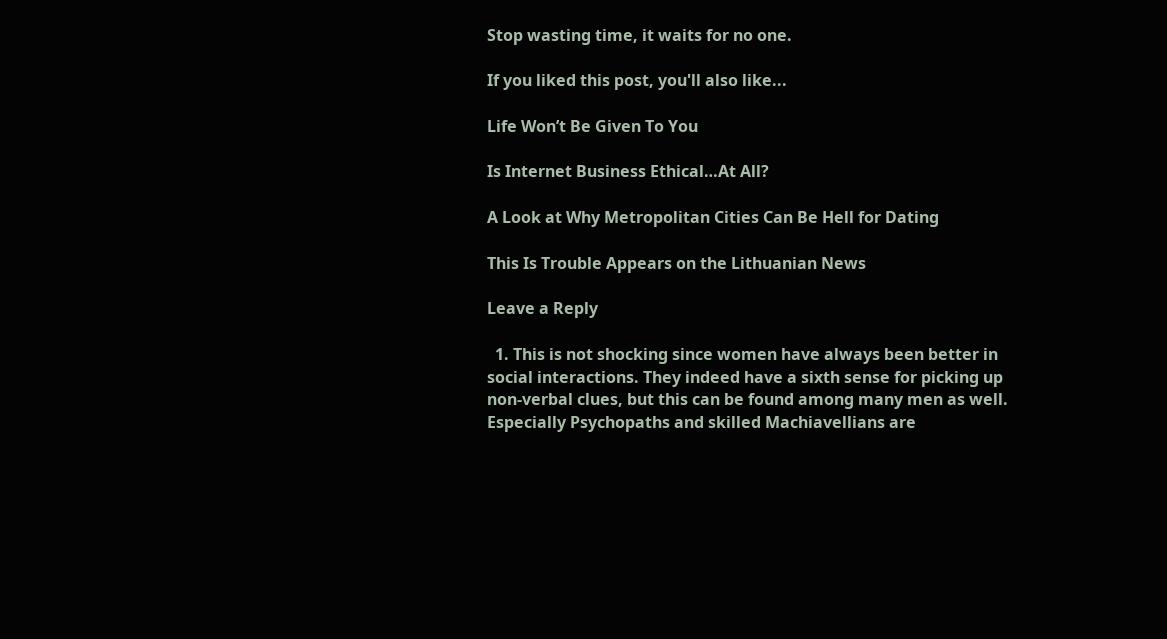Stop wasting time, it waits for no one.

If you liked this post, you'll also like...

Life Won’t Be Given To You

Is Internet Business Ethical…At All?

A Look at Why Metropolitan Cities Can Be Hell for Dating

This Is Trouble Appears on the Lithuanian News

Leave a Reply

  1. This is not shocking since women have always been better in social interactions. They indeed have a sixth sense for picking up non-verbal clues, but this can be found among many men as well. Especially Psychopaths and skilled Machiavellians are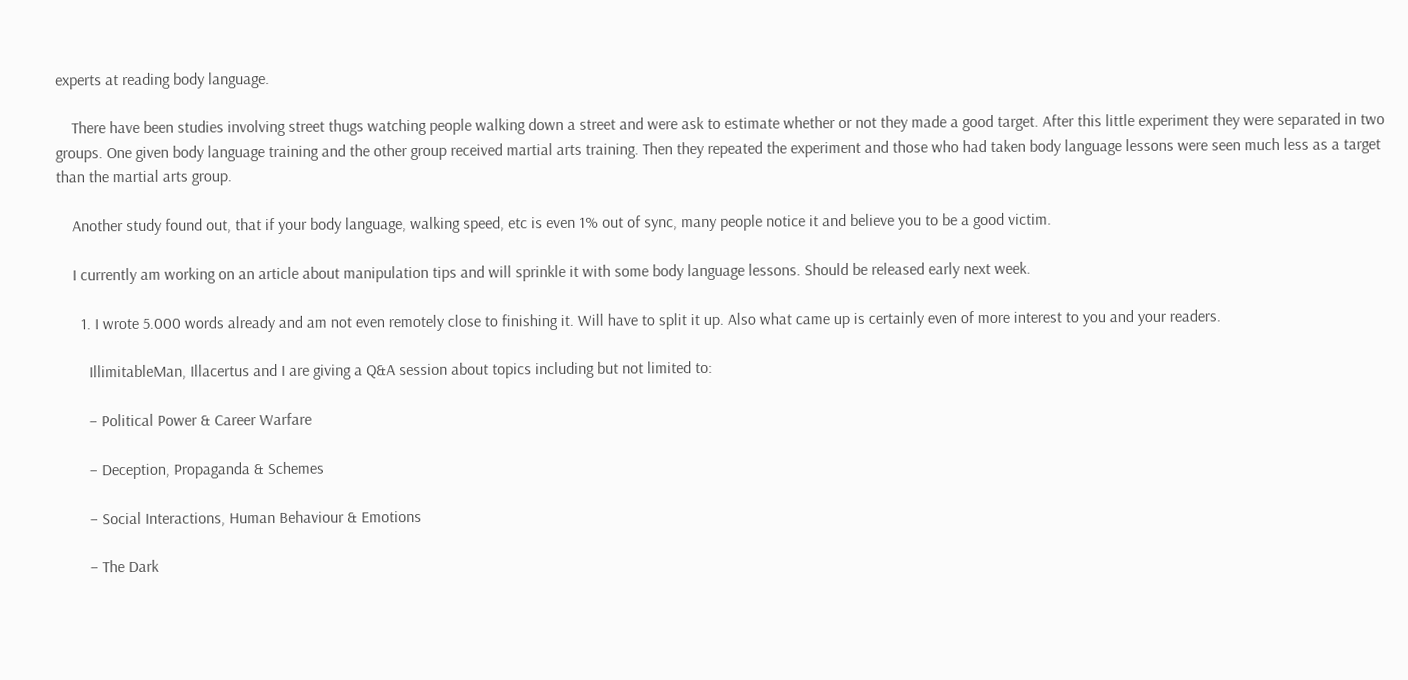experts at reading body language.

    There have been studies involving street thugs watching people walking down a street and were ask to estimate whether or not they made a good target. After this little experiment they were separated in two groups. One given body language training and the other group received martial arts training. Then they repeated the experiment and those who had taken body language lessons were seen much less as a target than the martial arts group.

    Another study found out, that if your body language, walking speed, etc is even 1% out of sync, many people notice it and believe you to be a good victim.

    I currently am working on an article about manipulation tips and will sprinkle it with some body language lessons. Should be released early next week.

      1. I wrote 5.000 words already and am not even remotely close to finishing it. Will have to split it up. Also what came up is certainly even of more interest to you and your readers.

        IllimitableMan, Illacertus and I are giving a Q&A session about topics including but not limited to:

        – Political Power & Career Warfare

        – Deception, Propaganda & Schemes

        – Social Interactions, Human Behaviour & Emotions

        – The Dark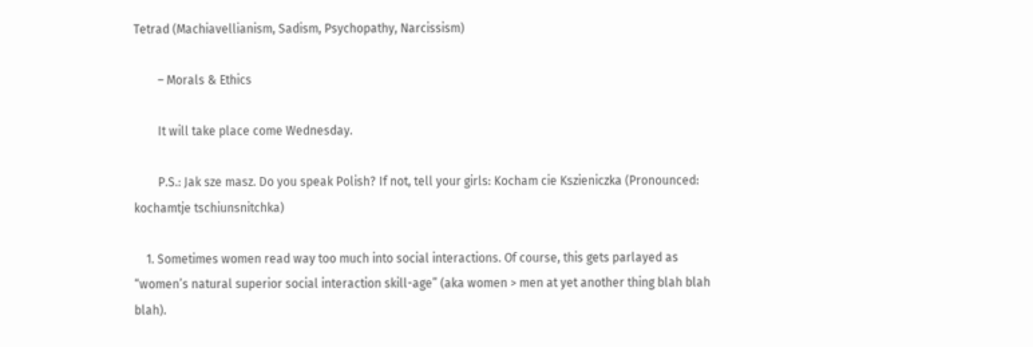Tetrad (Machiavellianism, Sadism, Psychopathy, Narcissism)

        – Morals & Ethics

        It will take place come Wednesday.

        P.S.: Jak sze masz. Do you speak Polish? If not, tell your girls: Kocham cie Kszieniczka (Pronounced: kochamtje tschiunsnitchka)

    1. Sometimes women read way too much into social interactions. Of course, this gets parlayed as “women’s natural superior social interaction skill-age” (aka women > men at yet another thing blah blah blah).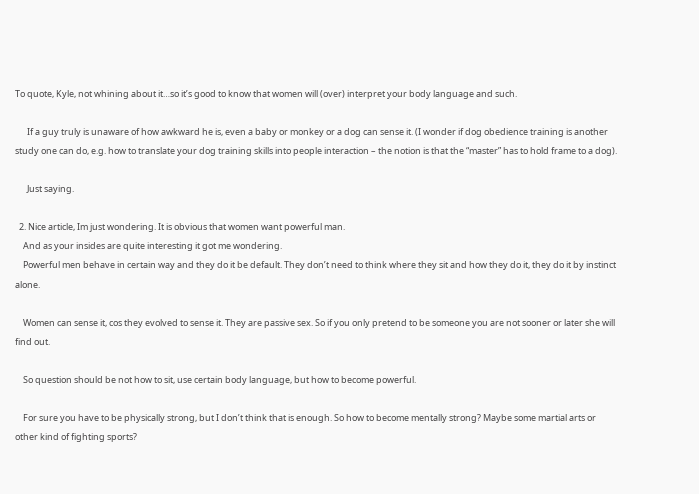To quote, Kyle, not whining about it…so it’s good to know that women will (over) interpret your body language and such.

      If a guy truly is unaware of how awkward he is, even a baby or monkey or a dog can sense it. (I wonder if dog obedience training is another study one can do, e.g. how to translate your dog training skills into people interaction – the notion is that the “master” has to hold frame to a dog).

      Just saying.

  2. Nice article, Im just wondering. It is obvious that women want powerful man.
    And as your insides are quite interesting it got me wondering.
    Powerful men behave in certain way and they do it be default. They don’t need to think where they sit and how they do it, they do it by instinct alone.

    Women can sense it, cos they evolved to sense it. They are passive sex. So if you only pretend to be someone you are not sooner or later she will find out.

    So question should be not how to sit, use certain body language, but how to become powerful.

    For sure you have to be physically strong, but I don’t think that is enough. So how to become mentally strong? Maybe some martial arts or other kind of fighting sports?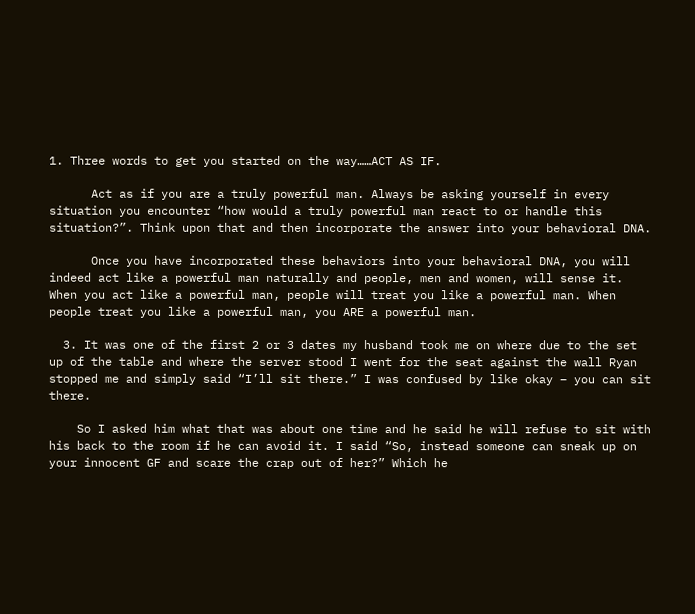1. Three words to get you started on the way……ACT AS IF.

      Act as if you are a truly powerful man. Always be asking yourself in every situation you encounter “how would a truly powerful man react to or handle this situation?”. Think upon that and then incorporate the answer into your behavioral DNA.

      Once you have incorporated these behaviors into your behavioral DNA, you will indeed act like a powerful man naturally and people, men and women, will sense it. When you act like a powerful man, people will treat you like a powerful man. When people treat you like a powerful man, you ARE a powerful man.

  3. It was one of the first 2 or 3 dates my husband took me on where due to the set up of the table and where the server stood I went for the seat against the wall Ryan stopped me and simply said “I’ll sit there.” I was confused by like okay – you can sit there.

    So I asked him what that was about one time and he said he will refuse to sit with his back to the room if he can avoid it. I said “So, instead someone can sneak up on your innocent GF and scare the crap out of her?” Which he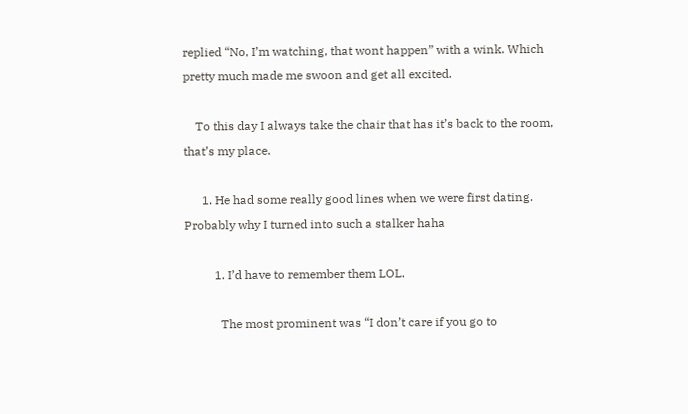replied “No, I’m watching, that wont happen” with a wink. Which pretty much made me swoon and get all excited.

    To this day I always take the chair that has it’s back to the room, that’s my place.

      1. He had some really good lines when we were first dating. Probably why I turned into such a stalker haha

          1. I’d have to remember them LOL.

            The most prominent was “I don’t care if you go to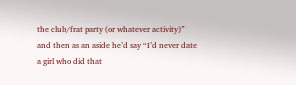the club/frat party (or whatever activity)” and then as an aside he’d say “I’d never date a girl who did that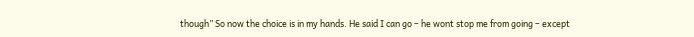though” So now the choice is in my hands. He said I can go – he wont stop me from going – except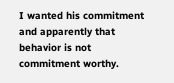I wanted his commitment and apparently that behavior is not commitment worthy.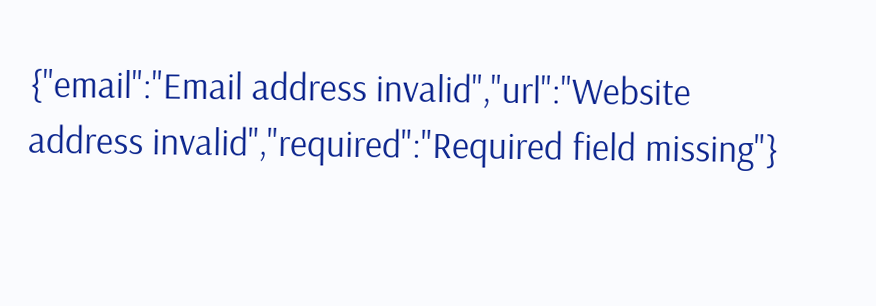{"email":"Email address invalid","url":"Website address invalid","required":"Required field missing"}